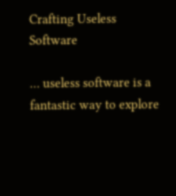Crafting Useless Software

… useless software is a fantastic way to explore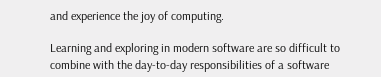and experience the joy of computing.

Learning and exploring in modern software are so difficult to combine with the day-to-day responsibilities of a software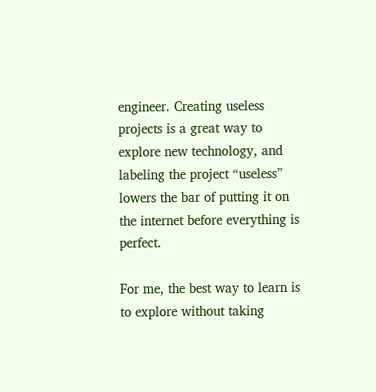engineer. Creating useless projects is a great way to explore new technology, and labeling the project “useless” lowers the bar of putting it on the internet before everything is perfect.

For me, the best way to learn is to explore without taking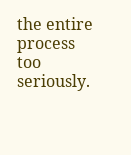the entire process too seriously.